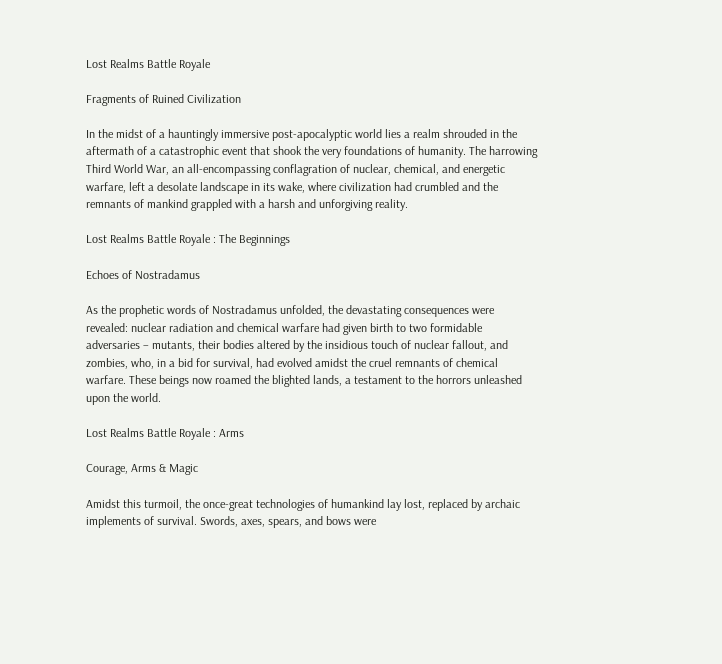Lost Realms Battle Royale

Fragments of Ruined Civilization

In the midst of a hauntingly immersive post-apocalyptic world lies a realm shrouded in the aftermath of a catastrophic event that shook the very foundations of humanity. The harrowing Third World War, an all-encompassing conflagration of nuclear, chemical, and energetic warfare, left a desolate landscape in its wake, where civilization had crumbled and the remnants of mankind grappled with a harsh and unforgiving reality.

Lost Realms Battle Royale : The Beginnings

Echoes of Nostradamus

As the prophetic words of Nostradamus unfolded, the devastating consequences were revealed: nuclear radiation and chemical warfare had given birth to two formidable adversaries – mutants, their bodies altered by the insidious touch of nuclear fallout, and zombies, who, in a bid for survival, had evolved amidst the cruel remnants of chemical warfare. These beings now roamed the blighted lands, a testament to the horrors unleashed upon the world.

Lost Realms Battle Royale : Arms

Courage, Arms & Magic

Amidst this turmoil, the once-great technologies of humankind lay lost, replaced by archaic implements of survival. Swords, axes, spears, and bows were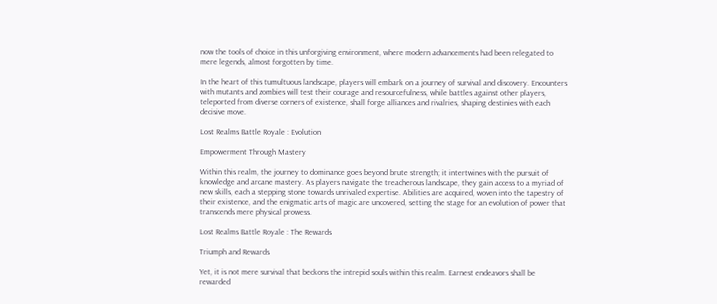now the tools of choice in this unforgiving environment, where modern advancements had been relegated to mere legends, almost forgotten by time.

In the heart of this tumultuous landscape, players will embark on a journey of survival and discovery. Encounters with mutants and zombies will test their courage and resourcefulness, while battles against other players, teleported from diverse corners of existence, shall forge alliances and rivalries, shaping destinies with each decisive move.

Lost Realms Battle Royale : Evolution

Empowerment Through Mastery

Within this realm, the journey to dominance goes beyond brute strength; it intertwines with the pursuit of knowledge and arcane mastery. As players navigate the treacherous landscape, they gain access to a myriad of new skills, each a stepping stone towards unrivaled expertise. Abilities are acquired, woven into the tapestry of their existence, and the enigmatic arts of magic are uncovered, setting the stage for an evolution of power that transcends mere physical prowess.

Lost Realms Battle Royale : The Rewards

Triumph and Rewards

Yet, it is not mere survival that beckons the intrepid souls within this realm. Earnest endeavors shall be rewarded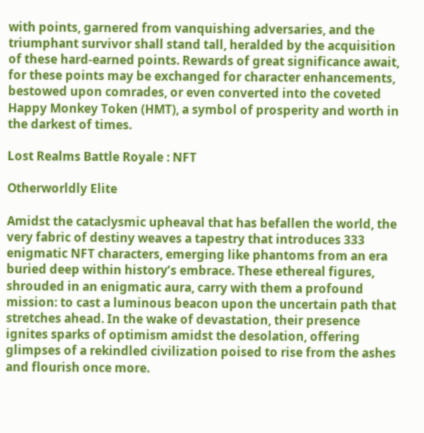with points, garnered from vanquishing adversaries, and the triumphant survivor shall stand tall, heralded by the acquisition of these hard-earned points. Rewards of great significance await, for these points may be exchanged for character enhancements, bestowed upon comrades, or even converted into the coveted Happy Monkey Token (HMT), a symbol of prosperity and worth in the darkest of times.

Lost Realms Battle Royale : NFT

Otherworldly Elite

Amidst the cataclysmic upheaval that has befallen the world, the very fabric of destiny weaves a tapestry that introduces 333 enigmatic NFT characters, emerging like phantoms from an era buried deep within history’s embrace. These ethereal figures, shrouded in an enigmatic aura, carry with them a profound mission: to cast a luminous beacon upon the uncertain path that stretches ahead. In the wake of devastation, their presence ignites sparks of optimism amidst the desolation, offering glimpses of a rekindled civilization poised to rise from the ashes and flourish once more.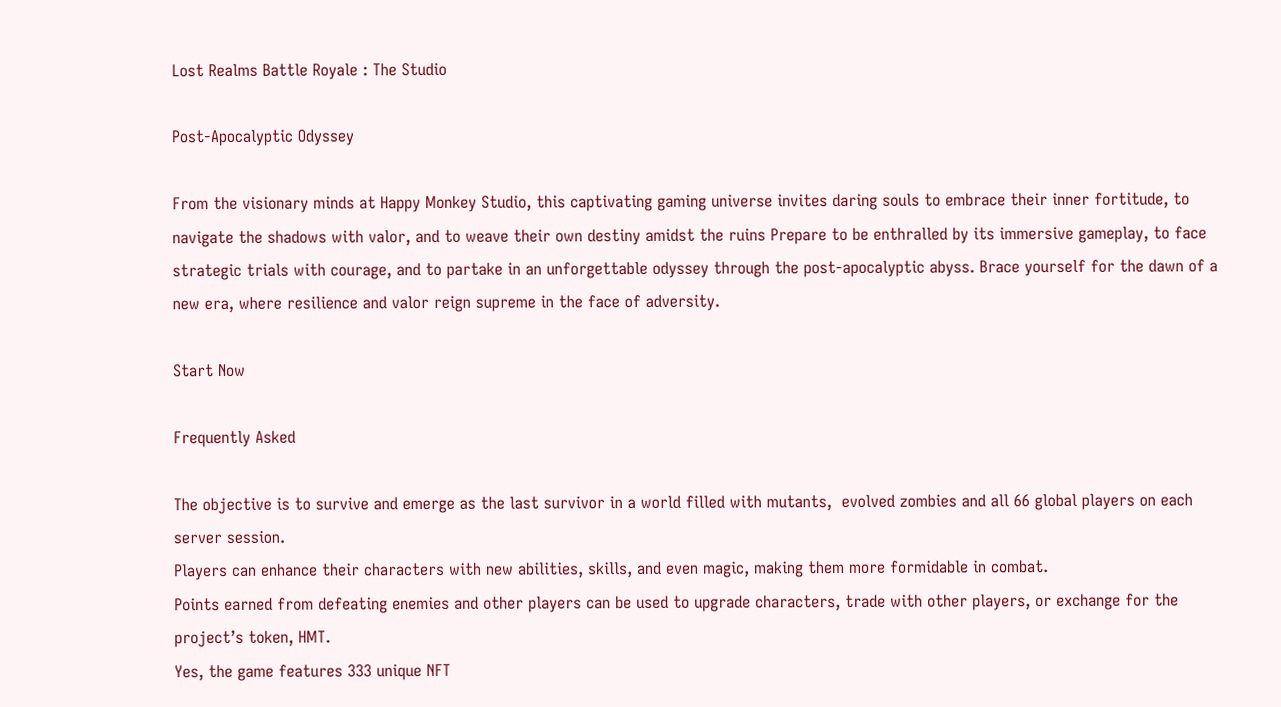Lost Realms Battle Royale : The Studio

Post-Apocalyptic Odyssey

From the visionary minds at Happy Monkey Studio, this captivating gaming universe invites daring souls to embrace their inner fortitude, to navigate the shadows with valor, and to weave their own destiny amidst the ruins Prepare to be enthralled by its immersive gameplay, to face strategic trials with courage, and to partake in an unforgettable odyssey through the post-apocalyptic abyss. Brace yourself for the dawn of a new era, where resilience and valor reign supreme in the face of adversity.

Start Now

Frequently Asked

The objective is to survive and emerge as the last survivor in a world filled with mutants,  evolved zombies and all 66 global players on each server session.
Players can enhance their characters with new abilities, skills, and even magic, making them more formidable in combat.
Points earned from defeating enemies and other players can be used to upgrade characters, trade with other players, or exchange for the project’s token, HMT.
Yes, the game features 333 unique NFT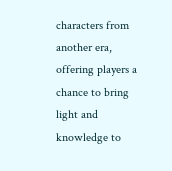characters from another era, offering players a chance to bring light and knowledge to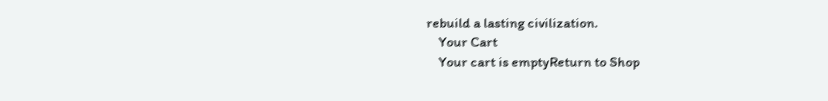rebuild a lasting civilization.
    Your Cart
    Your cart is emptyReturn to Shop